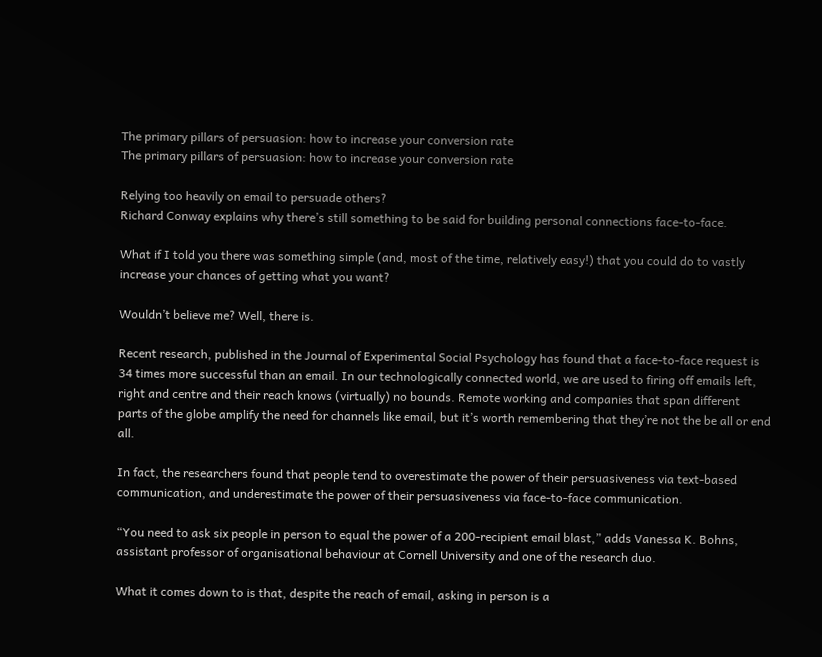The primary pillars of persuasion: how to increase your conversion rate
The primary pillars of persuasion: how to increase your conversion rate

Relying too heavily on email to persuade others?
Richard Conway explains why there’s still something to be said for building personal connections face-to-face.

What if I told you there was something simple (and, most of the time, relatively easy!) that you could do to vastly increase your chances of getting what you want?

Wouldn’t believe me? Well, there is.

Recent research, published in the Journal of Experimental Social Psychology has found that a face-to-face request is 34 times more successful than an email. In our technologically connected world, we are used to firing off emails left, right and centre and their reach knows (virtually) no bounds. Remote working and companies that span different parts of the globe amplify the need for channels like email, but it’s worth remembering that they’re not the be all or end all.

In fact, the researchers found that people tend to overestimate the power of their persuasiveness via text-based communication, and underestimate the power of their persuasiveness via face-to-face communication.

“You need to ask six people in person to equal the power of a 200-recipient email blast,” adds Vanessa K. Bohns, assistant professor of organisational behaviour at Cornell University and one of the research duo.

What it comes down to is that, despite the reach of email, asking in person is a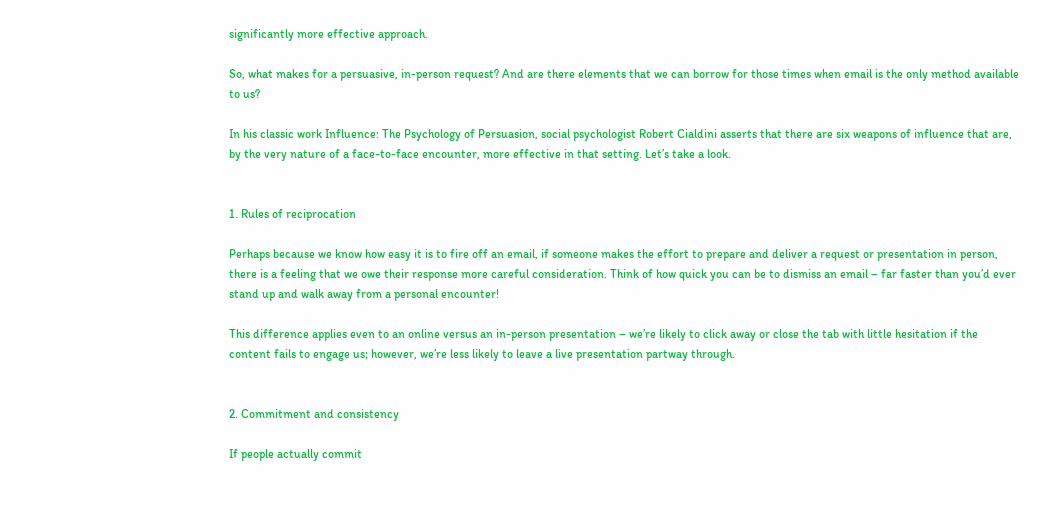significantly more effective approach.

So, what makes for a persuasive, in-person request? And are there elements that we can borrow for those times when email is the only method available to us?

In his classic work Influence: The Psychology of Persuasion, social psychologist Robert Cialdini asserts that there are six weapons of influence that are, by the very nature of a face-to-face encounter, more effective in that setting. Let’s take a look.


1. Rules of reciprocation

Perhaps because we know how easy it is to fire off an email, if someone makes the effort to prepare and deliver a request or presentation in person, there is a feeling that we owe their response more careful consideration. Think of how quick you can be to dismiss an email – far faster than you’d ever stand up and walk away from a personal encounter!

This difference applies even to an online versus an in-person presentation – we’re likely to click away or close the tab with little hesitation if the content fails to engage us; however, we’re less likely to leave a live presentation partway through.


2. Commitment and consistency

If people actually commit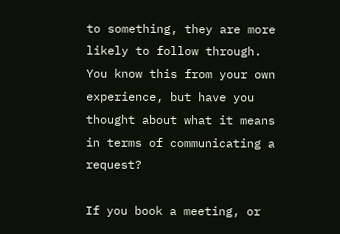to something, they are more likely to follow through. You know this from your own experience, but have you thought about what it means in terms of communicating a request?

If you book a meeting, or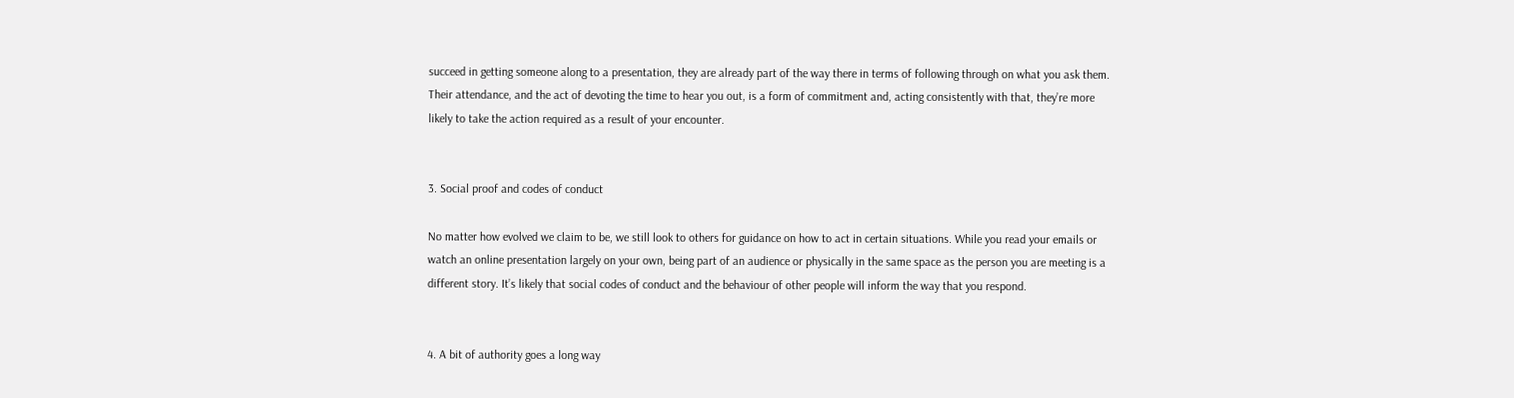succeed in getting someone along to a presentation, they are already part of the way there in terms of following through on what you ask them. Their attendance, and the act of devoting the time to hear you out, is a form of commitment and, acting consistently with that, they’re more likely to take the action required as a result of your encounter.


3. Social proof and codes of conduct

No matter how evolved we claim to be, we still look to others for guidance on how to act in certain situations. While you read your emails or watch an online presentation largely on your own, being part of an audience or physically in the same space as the person you are meeting is a different story. It’s likely that social codes of conduct and the behaviour of other people will inform the way that you respond.


4. A bit of authority goes a long way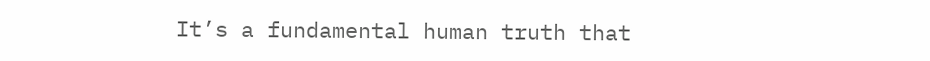It’s a fundamental human truth that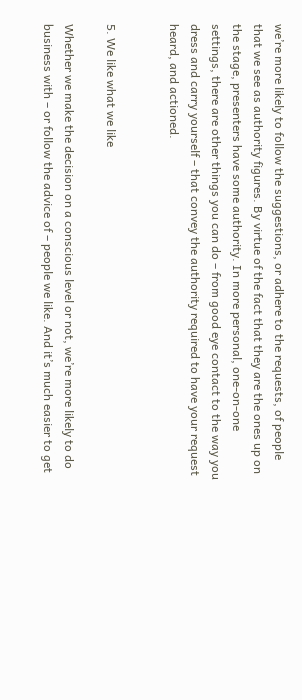we’re more likely to follow the suggestions, or adhere to the requests, of people that we see as authority figures. By virtue of the fact that they are the ones up on the stage, presenters have some authority. In more personal, one-on-one settings, there are other things you can do – from good eye contact to the way you dress and carry yourself – that convey the authority required to have your request heard, and actioned.


5. We like what we like

Whether we make the decision on a conscious level or not, we’re more likely to do business with – or follow the advice of – people we like. And it’s much easier to get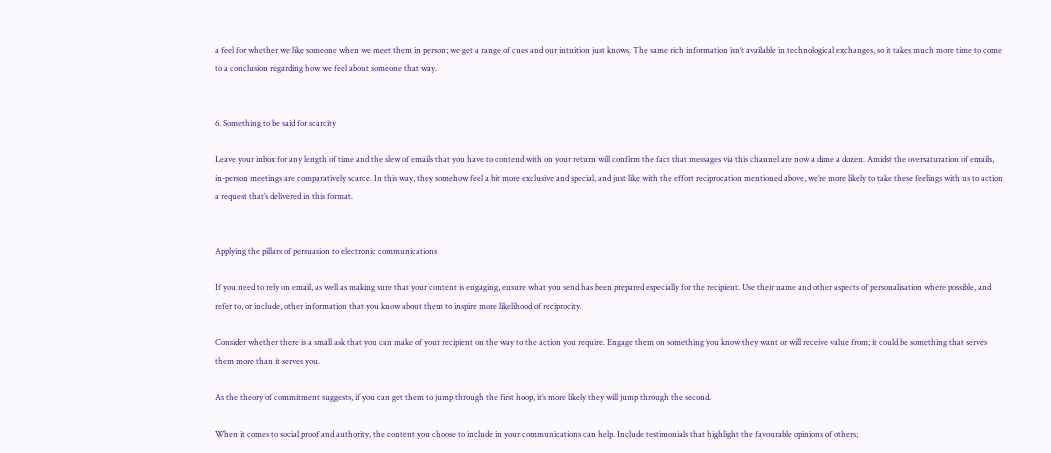a feel for whether we like someone when we meet them in person; we get a range of cues and our intuition just knows. The same rich information isn’t available in technological exchanges, so it takes much more time to come to a conclusion regarding how we feel about someone that way.


6. Something to be said for scarcity

Leave your inbox for any length of time and the slew of emails that you have to contend with on your return will confirm the fact that messages via this channel are now a dime a dozen. Amidst the oversaturation of emails, in-person meetings are comparatively scarce. In this way, they somehow feel a bit more exclusive and special, and just like with the effort reciprocation mentioned above, we’re more likely to take these feelings with us to action a request that’s delivered in this format.


Applying the pillars of persuasion to electronic communications

If you need to rely on email, as well as making sure that your content is engaging, ensure what you send has been prepared especially for the recipient. Use their name and other aspects of personalisation where possible, and refer to, or include, other information that you know about them to inspire more likelihood of reciprocity.

Consider whether there is a small ask that you can make of your recipient on the way to the action you require. Engage them on something you know they want or will receive value from; it could be something that serves them more than it serves you.

As the theory of commitment suggests, if you can get them to jump through the first hoop, it’s more likely they will jump through the second.

When it comes to social proof and authority, the content you choose to include in your communications can help. Include testimonials that highlight the favourable opinions of others;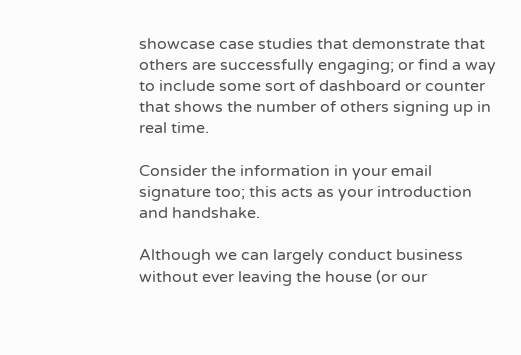showcase case studies that demonstrate that others are successfully engaging; or find a way to include some sort of dashboard or counter that shows the number of others signing up in real time.

Consider the information in your email signature too; this acts as your introduction and handshake.

Although we can largely conduct business without ever leaving the house (or our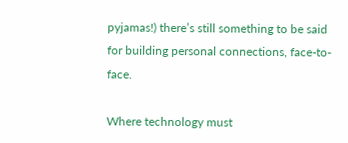pyjamas!) there’s still something to be said for building personal connections, face-to-face.

Where technology must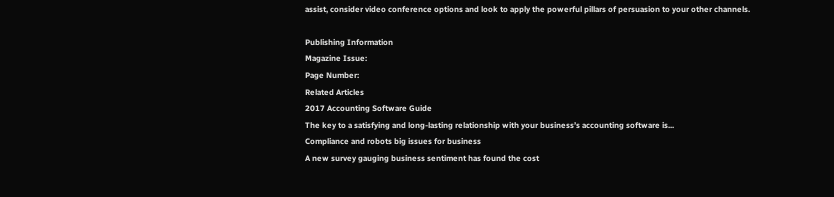assist, consider video conference options and look to apply the powerful pillars of persuasion to your other channels.

Publishing Information
Magazine Issue:
Page Number:
Related Articles
2017 Accounting Software Guide
The key to a satisfying and long-lasting relationship with your business’s accounting software is...
Compliance and robots big issues for business
A new survey gauging business sentiment has found the cost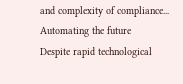and complexity of compliance...
Automating the future
Despite rapid technological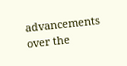advancements over the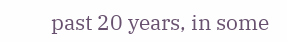past 20 years, in some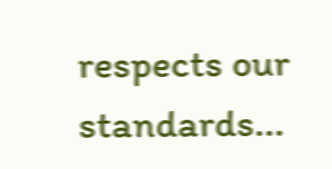respects our standards...